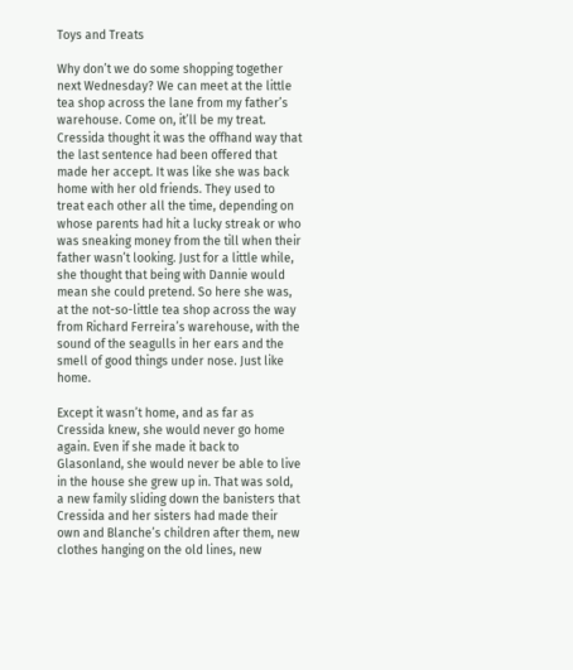Toys and Treats

Why don’t we do some shopping together next Wednesday? We can meet at the little tea shop across the lane from my father’s warehouse. Come on, it’ll be my treat. Cressida thought it was the offhand way that the last sentence had been offered that made her accept. It was like she was back home with her old friends. They used to treat each other all the time, depending on whose parents had hit a lucky streak or who was sneaking money from the till when their father wasn’t looking. Just for a little while, she thought that being with Dannie would mean she could pretend. So here she was, at the not-so-little tea shop across the way from Richard Ferreira’s warehouse, with the sound of the seagulls in her ears and the smell of good things under nose. Just like home.

Except it wasn’t home, and as far as Cressida knew, she would never go home again. Even if she made it back to Glasonland, she would never be able to live in the house she grew up in. That was sold, a new family sliding down the banisters that Cressida and her sisters had made their own and Blanche’s children after them, new clothes hanging on the old lines, new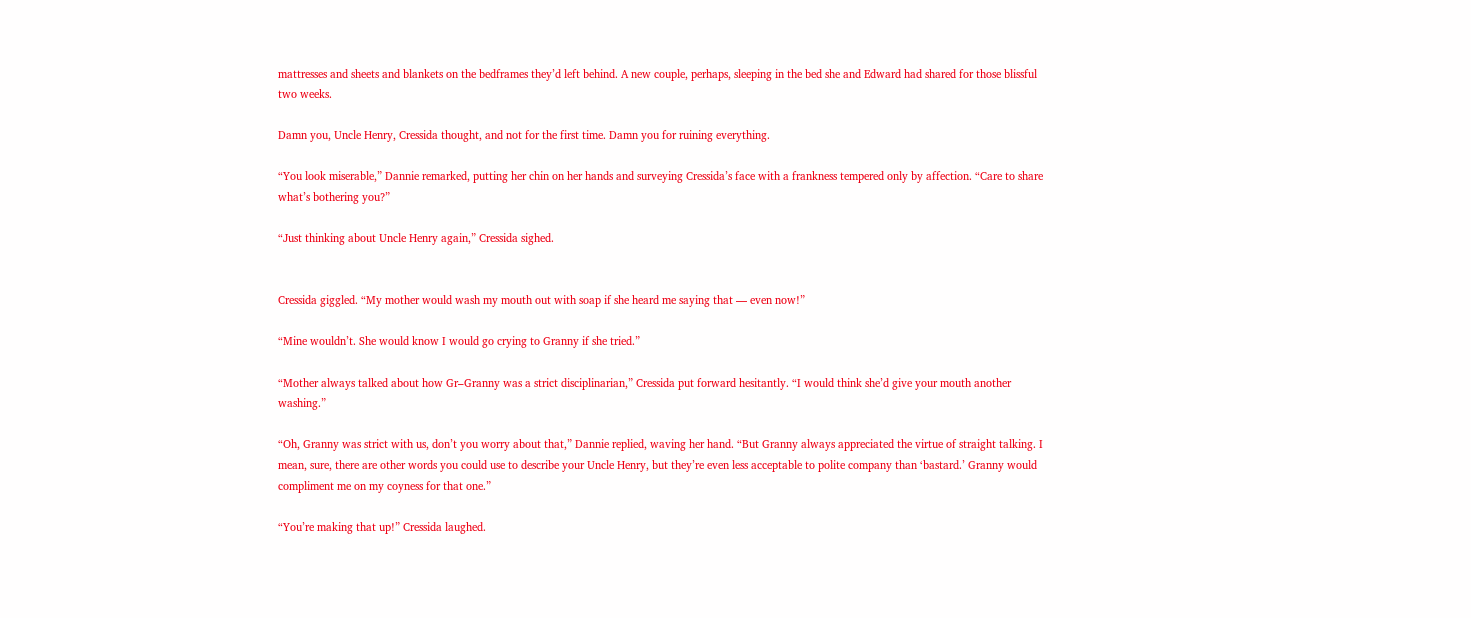mattresses and sheets and blankets on the bedframes they’d left behind. A new couple, perhaps, sleeping in the bed she and Edward had shared for those blissful two weeks.

Damn you, Uncle Henry, Cressida thought, and not for the first time. Damn you for ruining everything.

“You look miserable,” Dannie remarked, putting her chin on her hands and surveying Cressida’s face with a frankness tempered only by affection. “Care to share what’s bothering you?”

“Just thinking about Uncle Henry again,” Cressida sighed.


Cressida giggled. “My mother would wash my mouth out with soap if she heard me saying that — even now!”

“Mine wouldn’t. She would know I would go crying to Granny if she tried.”

“Mother always talked about how Gr–Granny was a strict disciplinarian,” Cressida put forward hesitantly. “I would think she’d give your mouth another washing.”

“Oh, Granny was strict with us, don’t you worry about that,” Dannie replied, waving her hand. “But Granny always appreciated the virtue of straight talking. I mean, sure, there are other words you could use to describe your Uncle Henry, but they’re even less acceptable to polite company than ‘bastard.’ Granny would compliment me on my coyness for that one.”

“You’re making that up!” Cressida laughed.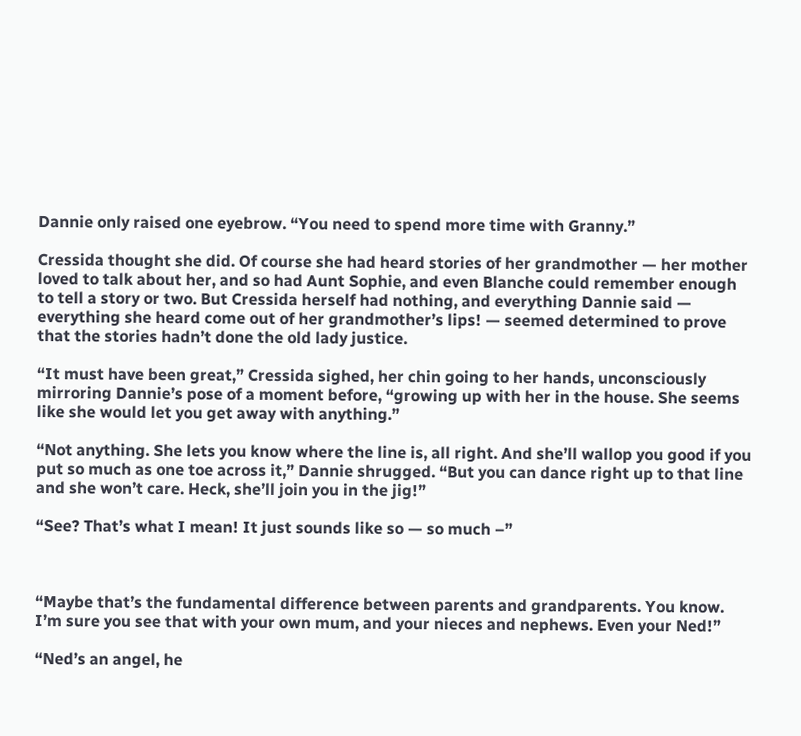Dannie only raised one eyebrow. “You need to spend more time with Granny.”

Cressida thought she did. Of course she had heard stories of her grandmother — her mother loved to talk about her, and so had Aunt Sophie, and even Blanche could remember enough to tell a story or two. But Cressida herself had nothing, and everything Dannie said — everything she heard come out of her grandmother’s lips! — seemed determined to prove that the stories hadn’t done the old lady justice.

“It must have been great,” Cressida sighed, her chin going to her hands, unconsciously mirroring Dannie’s pose of a moment before, “growing up with her in the house. She seems like she would let you get away with anything.”

“Not anything. She lets you know where the line is, all right. And she’ll wallop you good if you put so much as one toe across it,” Dannie shrugged. “But you can dance right up to that line and she won’t care. Heck, she’ll join you in the jig!”

“See? That’s what I mean! It just sounds like so — so much –”



“Maybe that’s the fundamental difference between parents and grandparents. You know. I’m sure you see that with your own mum, and your nieces and nephews. Even your Ned!”

“Ned’s an angel, he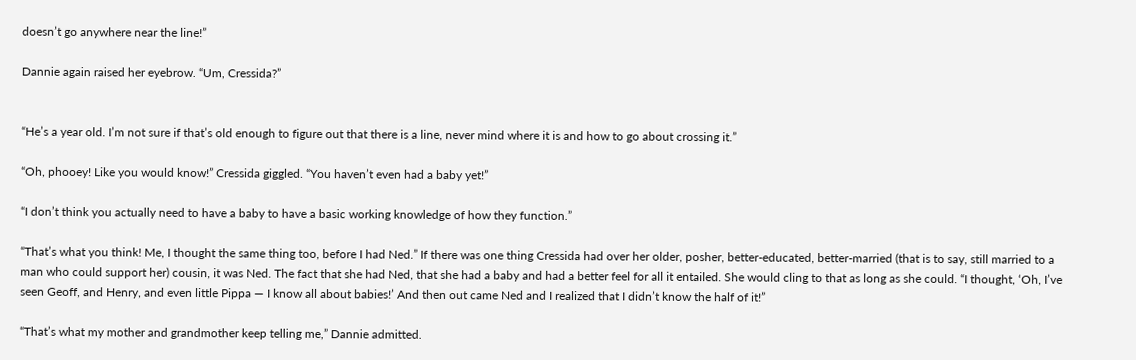doesn’t go anywhere near the line!”

Dannie again raised her eyebrow. “Um, Cressida?”


“He’s a year old. I’m not sure if that’s old enough to figure out that there is a line, never mind where it is and how to go about crossing it.”

“Oh, phooey! Like you would know!” Cressida giggled. “You haven’t even had a baby yet!”

“I don’t think you actually need to have a baby to have a basic working knowledge of how they function.”

“That’s what you think! Me, I thought the same thing too, before I had Ned.” If there was one thing Cressida had over her older, posher, better-educated, better-married (that is to say, still married to a man who could support her) cousin, it was Ned. The fact that she had Ned, that she had a baby and had a better feel for all it entailed. She would cling to that as long as she could. “I thought, ‘Oh, I’ve seen Geoff, and Henry, and even little Pippa — I know all about babies!’ And then out came Ned and I realized that I didn’t know the half of it!”

“That’s what my mother and grandmother keep telling me,” Dannie admitted.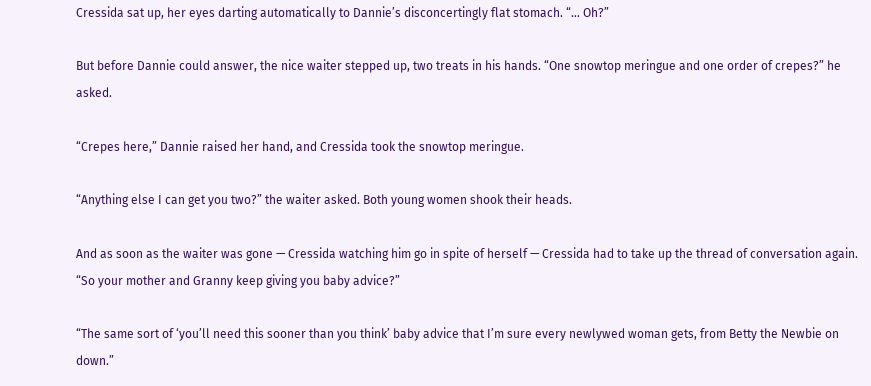Cressida sat up, her eyes darting automatically to Dannie’s disconcertingly flat stomach. “… Oh?”

But before Dannie could answer, the nice waiter stepped up, two treats in his hands. “One snowtop meringue and one order of crepes?” he asked.

“Crepes here,” Dannie raised her hand, and Cressida took the snowtop meringue.

“Anything else I can get you two?” the waiter asked. Both young women shook their heads.

And as soon as the waiter was gone — Cressida watching him go in spite of herself — Cressida had to take up the thread of conversation again. “So your mother and Granny keep giving you baby advice?”

“The same sort of ‘you’ll need this sooner than you think’ baby advice that I’m sure every newlywed woman gets, from Betty the Newbie on down.”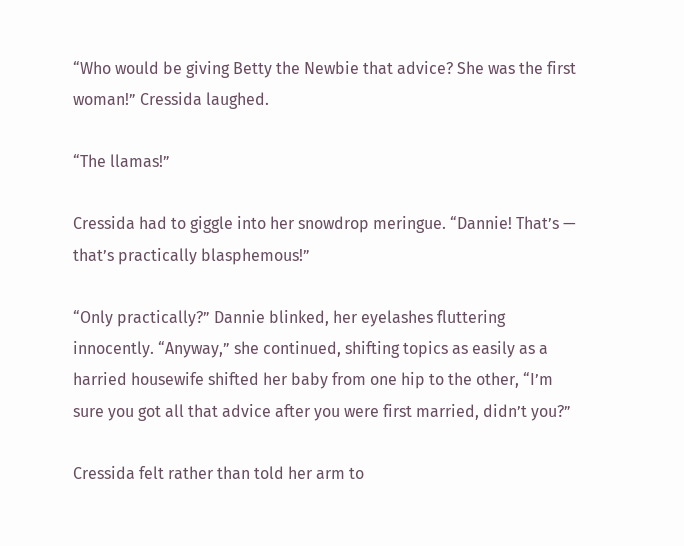“Who would be giving Betty the Newbie that advice? She was the first woman!” Cressida laughed.

“The llamas!”

Cressida had to giggle into her snowdrop meringue. “Dannie! That’s — that’s practically blasphemous!”

“Only practically?” Dannie blinked, her eyelashes fluttering innocently. “Anyway,” she continued, shifting topics as easily as a harried housewife shifted her baby from one hip to the other, “I’m sure you got all that advice after you were first married, didn’t you?”

Cressida felt rather than told her arm to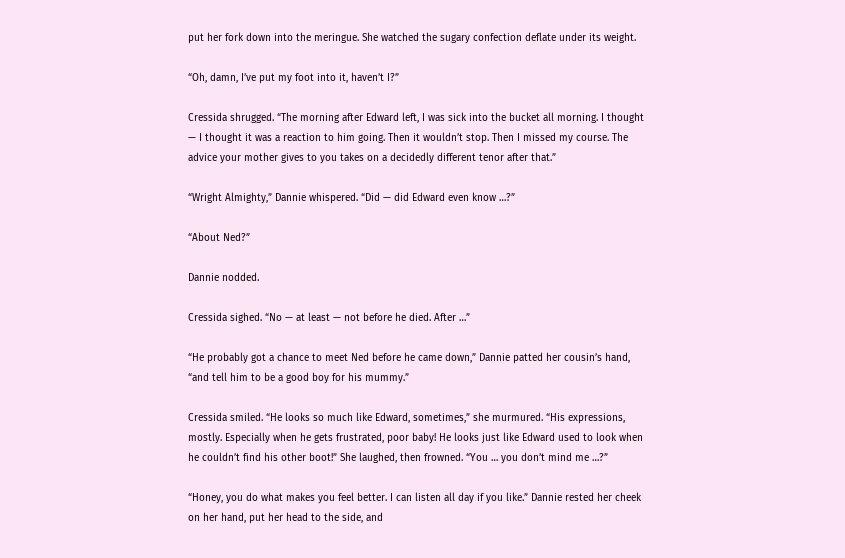put her fork down into the meringue. She watched the sugary confection deflate under its weight.

“Oh, damn, I’ve put my foot into it, haven’t I?”

Cressida shrugged. “The morning after Edward left, I was sick into the bucket all morning. I thought — I thought it was a reaction to him going. Then it wouldn’t stop. Then I missed my course. The advice your mother gives to you takes on a decidedly different tenor after that.”

“Wright Almighty,” Dannie whispered. “Did — did Edward even know …?”

“About Ned?”

Dannie nodded.

Cressida sighed. “No — at least — not before he died. After …”

“He probably got a chance to meet Ned before he came down,” Dannie patted her cousin’s hand, “and tell him to be a good boy for his mummy.”

Cressida smiled. “He looks so much like Edward, sometimes,” she murmured. “His expressions, mostly. Especially when he gets frustrated, poor baby! He looks just like Edward used to look when he couldn’t find his other boot!” She laughed, then frowned. “You … you don’t mind me …?”

“Honey, you do what makes you feel better. I can listen all day if you like.” Dannie rested her cheek on her hand, put her head to the side, and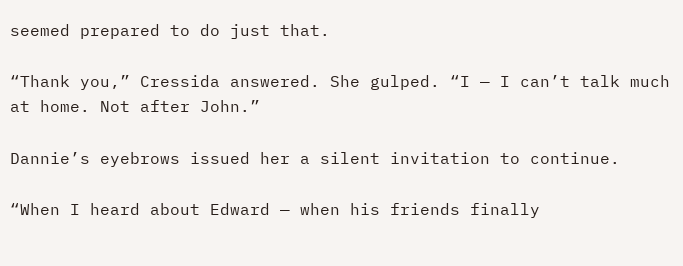seemed prepared to do just that.

“Thank you,” Cressida answered. She gulped. “I — I can’t talk much at home. Not after John.”

Dannie’s eyebrows issued her a silent invitation to continue.

“When I heard about Edward — when his friends finally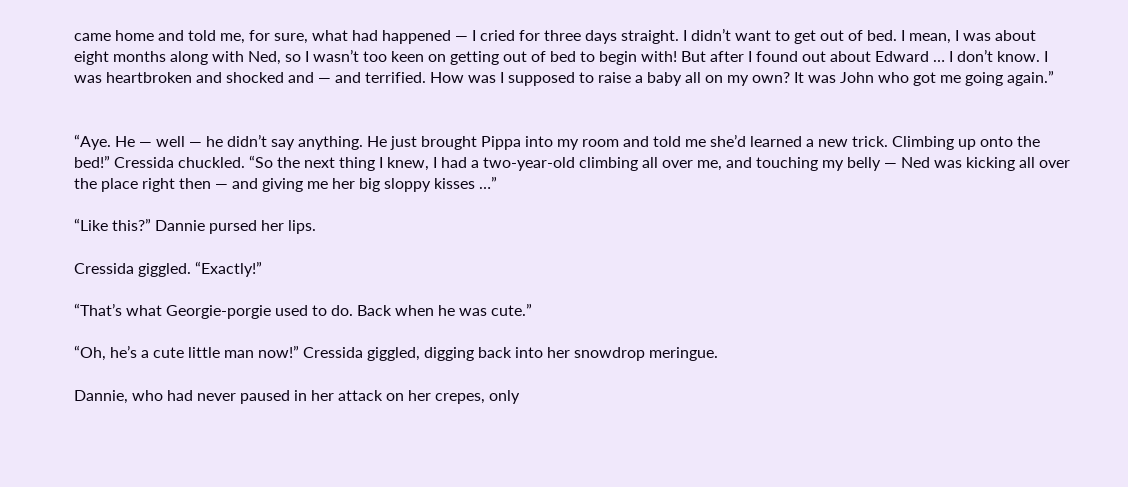came home and told me, for sure, what had happened — I cried for three days straight. I didn’t want to get out of bed. I mean, I was about eight months along with Ned, so I wasn’t too keen on getting out of bed to begin with! But after I found out about Edward … I don’t know. I was heartbroken and shocked and — and terrified. How was I supposed to raise a baby all on my own? It was John who got me going again.”


“Aye. He — well — he didn’t say anything. He just brought Pippa into my room and told me she’d learned a new trick. Climbing up onto the bed!” Cressida chuckled. “So the next thing I knew, I had a two-year-old climbing all over me, and touching my belly — Ned was kicking all over the place right then — and giving me her big sloppy kisses …”

“Like this?” Dannie pursed her lips.

Cressida giggled. “Exactly!”

“That’s what Georgie-porgie used to do. Back when he was cute.”

“Oh, he’s a cute little man now!” Cressida giggled, digging back into her snowdrop meringue.

Dannie, who had never paused in her attack on her crepes, only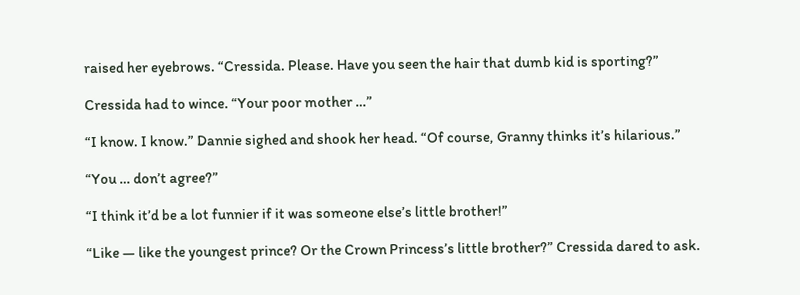raised her eyebrows. “Cressida. Please. Have you seen the hair that dumb kid is sporting?”

Cressida had to wince. “Your poor mother …”

“I know. I know.” Dannie sighed and shook her head. “Of course, Granny thinks it’s hilarious.”

“You … don’t agree?”

“I think it’d be a lot funnier if it was someone else’s little brother!”

“Like — like the youngest prince? Or the Crown Princess’s little brother?” Cressida dared to ask.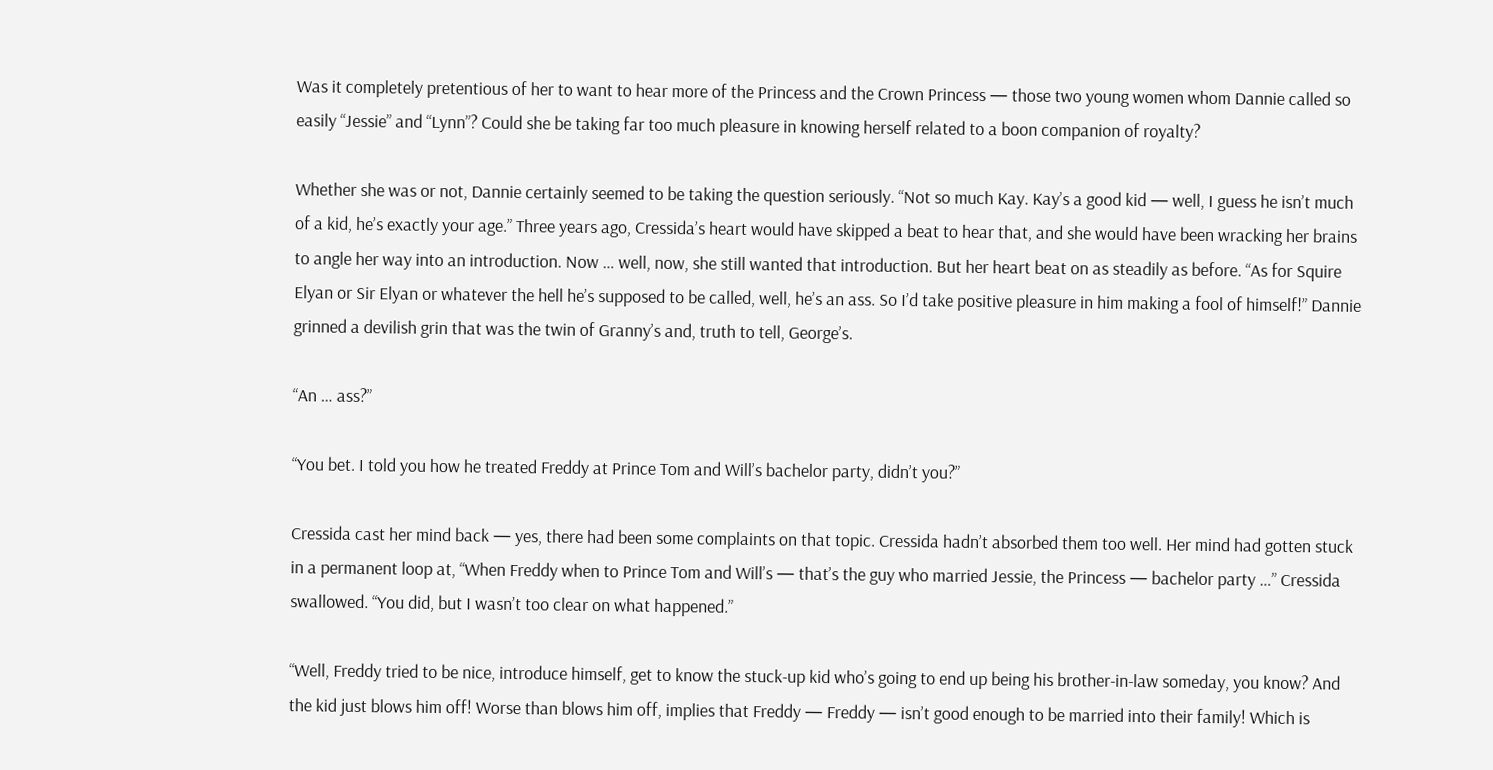Was it completely pretentious of her to want to hear more of the Princess and the Crown Princess — those two young women whom Dannie called so easily “Jessie” and “Lynn”? Could she be taking far too much pleasure in knowing herself related to a boon companion of royalty?

Whether she was or not, Dannie certainly seemed to be taking the question seriously. “Not so much Kay. Kay’s a good kid — well, I guess he isn’t much of a kid, he’s exactly your age.” Three years ago, Cressida’s heart would have skipped a beat to hear that, and she would have been wracking her brains to angle her way into an introduction. Now … well, now, she still wanted that introduction. But her heart beat on as steadily as before. “As for Squire Elyan or Sir Elyan or whatever the hell he’s supposed to be called, well, he’s an ass. So I’d take positive pleasure in him making a fool of himself!” Dannie grinned a devilish grin that was the twin of Granny’s and, truth to tell, George’s.

“An … ass?”

“You bet. I told you how he treated Freddy at Prince Tom and Will’s bachelor party, didn’t you?”

Cressida cast her mind back — yes, there had been some complaints on that topic. Cressida hadn’t absorbed them too well. Her mind had gotten stuck in a permanent loop at, “When Freddy when to Prince Tom and Will’s — that’s the guy who married Jessie, the Princess — bachelor party …” Cressida swallowed. “You did, but I wasn’t too clear on what happened.”

“Well, Freddy tried to be nice, introduce himself, get to know the stuck-up kid who’s going to end up being his brother-in-law someday, you know? And the kid just blows him off! Worse than blows him off, implies that Freddy — Freddy — isn’t good enough to be married into their family! Which is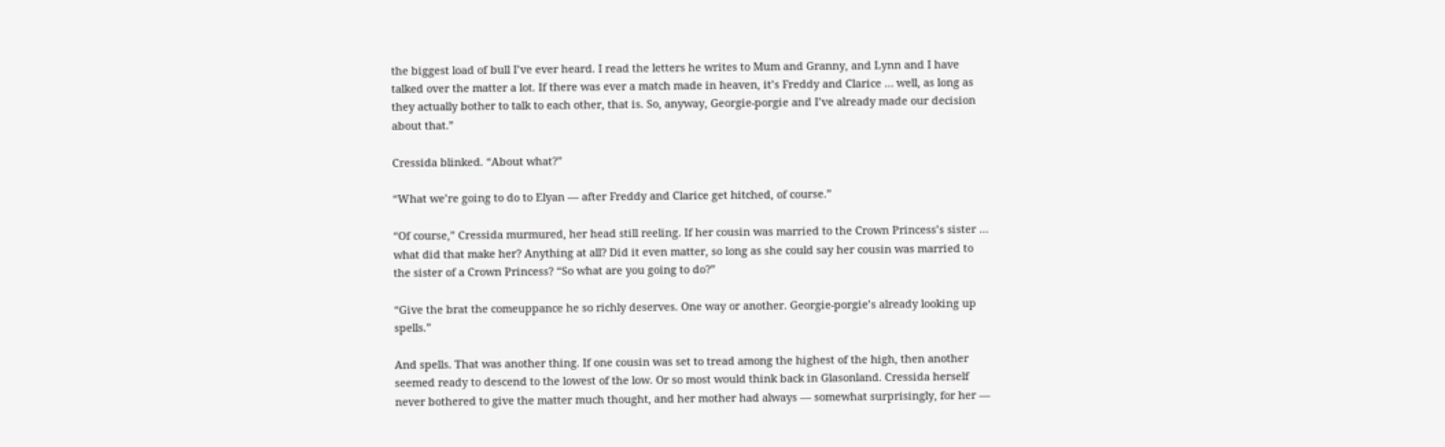the biggest load of bull I’ve ever heard. I read the letters he writes to Mum and Granny, and Lynn and I have talked over the matter a lot. If there was ever a match made in heaven, it’s Freddy and Clarice … well, as long as they actually bother to talk to each other, that is. So, anyway, Georgie-porgie and I’ve already made our decision about that.”

Cressida blinked. “About what?”

“What we’re going to do to Elyan — after Freddy and Clarice get hitched, of course.”

“Of course,” Cressida murmured, her head still reeling. If her cousin was married to the Crown Princess’s sister … what did that make her? Anything at all? Did it even matter, so long as she could say her cousin was married to the sister of a Crown Princess? “So what are you going to do?”

“Give the brat the comeuppance he so richly deserves. One way or another. Georgie-porgie’s already looking up spells.”

And spells. That was another thing. If one cousin was set to tread among the highest of the high, then another seemed ready to descend to the lowest of the low. Or so most would think back in Glasonland. Cressida herself never bothered to give the matter much thought, and her mother had always — somewhat surprisingly, for her —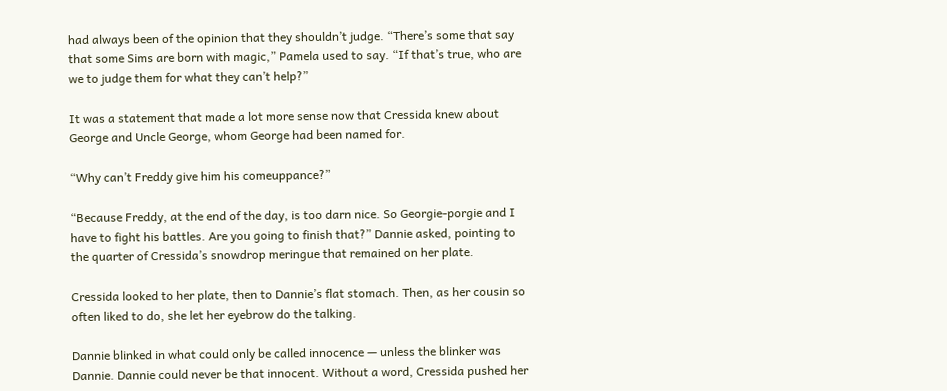had always been of the opinion that they shouldn’t judge. “There’s some that say that some Sims are born with magic,” Pamela used to say. “If that’s true, who are we to judge them for what they can’t help?”

It was a statement that made a lot more sense now that Cressida knew about George and Uncle George, whom George had been named for.

“Why can’t Freddy give him his comeuppance?”

“Because Freddy, at the end of the day, is too darn nice. So Georgie-porgie and I have to fight his battles. Are you going to finish that?” Dannie asked, pointing to the quarter of Cressida’s snowdrop meringue that remained on her plate.

Cressida looked to her plate, then to Dannie’s flat stomach. Then, as her cousin so often liked to do, she let her eyebrow do the talking.

Dannie blinked in what could only be called innocence — unless the blinker was Dannie. Dannie could never be that innocent. Without a word, Cressida pushed her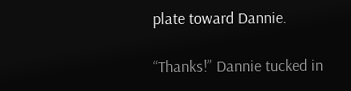plate toward Dannie.

“Thanks!” Dannie tucked in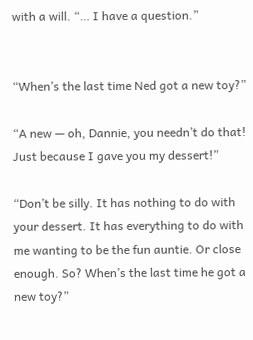with a will. “… I have a question.”


“When’s the last time Ned got a new toy?”

“A new — oh, Dannie, you needn’t do that! Just because I gave you my dessert!”

“Don’t be silly. It has nothing to do with your dessert. It has everything to do with me wanting to be the fun auntie. Or close enough. So? When’s the last time he got a new toy?”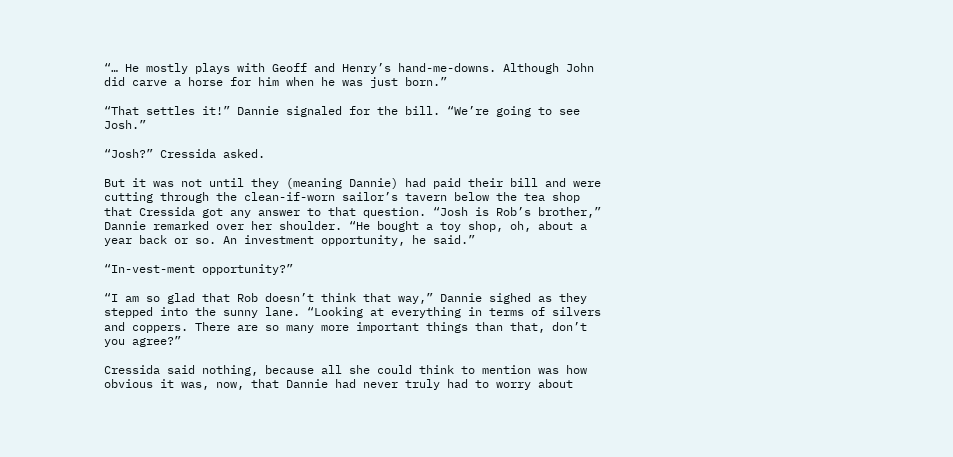“… He mostly plays with Geoff and Henry’s hand-me-downs. Although John did carve a horse for him when he was just born.”

“That settles it!” Dannie signaled for the bill. “We’re going to see Josh.”

“Josh?” Cressida asked.

But it was not until they (meaning Dannie) had paid their bill and were cutting through the clean-if-worn sailor’s tavern below the tea shop that Cressida got any answer to that question. “Josh is Rob’s brother,” Dannie remarked over her shoulder. “He bought a toy shop, oh, about a year back or so. An investment opportunity, he said.”

“In-vest-ment opportunity?”

“I am so glad that Rob doesn’t think that way,” Dannie sighed as they stepped into the sunny lane. “Looking at everything in terms of silvers and coppers. There are so many more important things than that, don’t you agree?”

Cressida said nothing, because all she could think to mention was how obvious it was, now, that Dannie had never truly had to worry about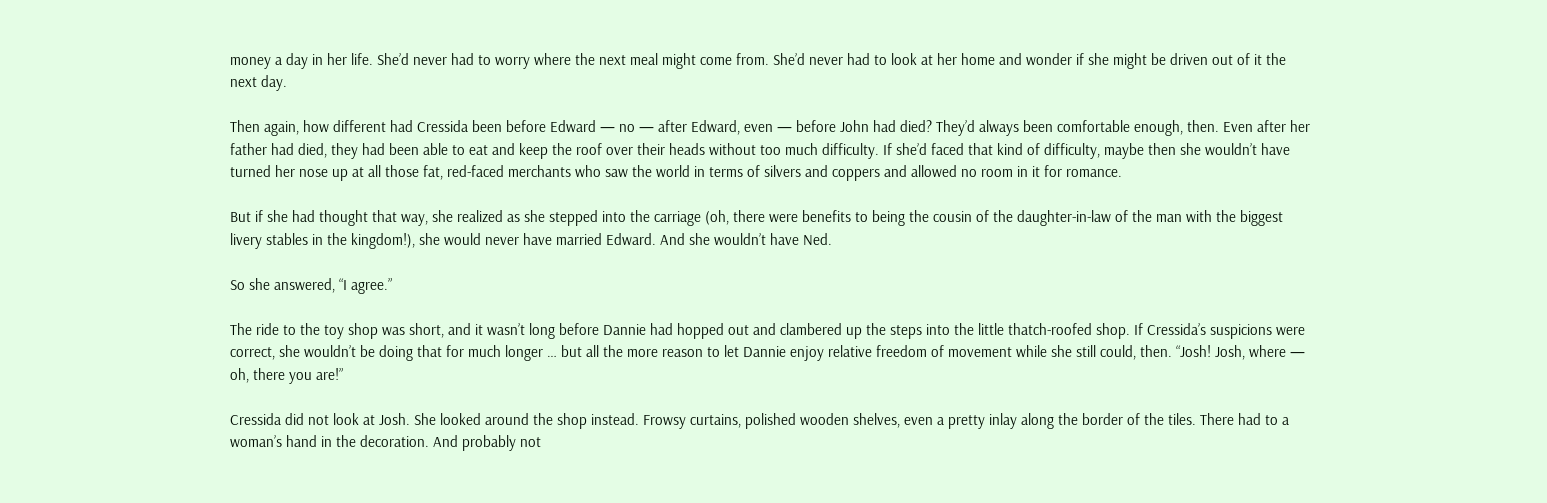money a day in her life. She’d never had to worry where the next meal might come from. She’d never had to look at her home and wonder if she might be driven out of it the next day.

Then again, how different had Cressida been before Edward — no — after Edward, even — before John had died? They’d always been comfortable enough, then. Even after her father had died, they had been able to eat and keep the roof over their heads without too much difficulty. If she’d faced that kind of difficulty, maybe then she wouldn’t have turned her nose up at all those fat, red-faced merchants who saw the world in terms of silvers and coppers and allowed no room in it for romance.

But if she had thought that way, she realized as she stepped into the carriage (oh, there were benefits to being the cousin of the daughter-in-law of the man with the biggest livery stables in the kingdom!), she would never have married Edward. And she wouldn’t have Ned.

So she answered, “I agree.”

The ride to the toy shop was short, and it wasn’t long before Dannie had hopped out and clambered up the steps into the little thatch-roofed shop. If Cressida’s suspicions were correct, she wouldn’t be doing that for much longer … but all the more reason to let Dannie enjoy relative freedom of movement while she still could, then. “Josh! Josh, where — oh, there you are!”

Cressida did not look at Josh. She looked around the shop instead. Frowsy curtains, polished wooden shelves, even a pretty inlay along the border of the tiles. There had to a woman’s hand in the decoration. And probably not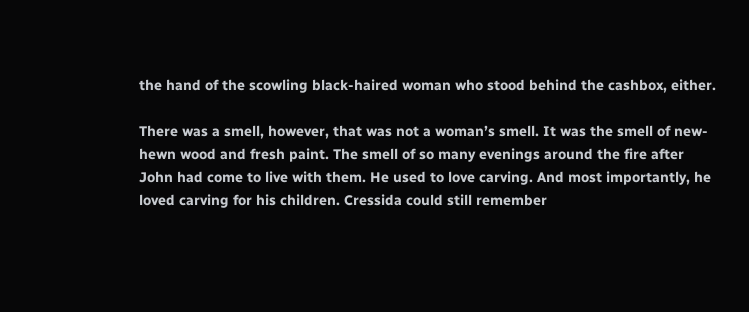the hand of the scowling black-haired woman who stood behind the cashbox, either.

There was a smell, however, that was not a woman’s smell. It was the smell of new-hewn wood and fresh paint. The smell of so many evenings around the fire after John had come to live with them. He used to love carving. And most importantly, he loved carving for his children. Cressida could still remember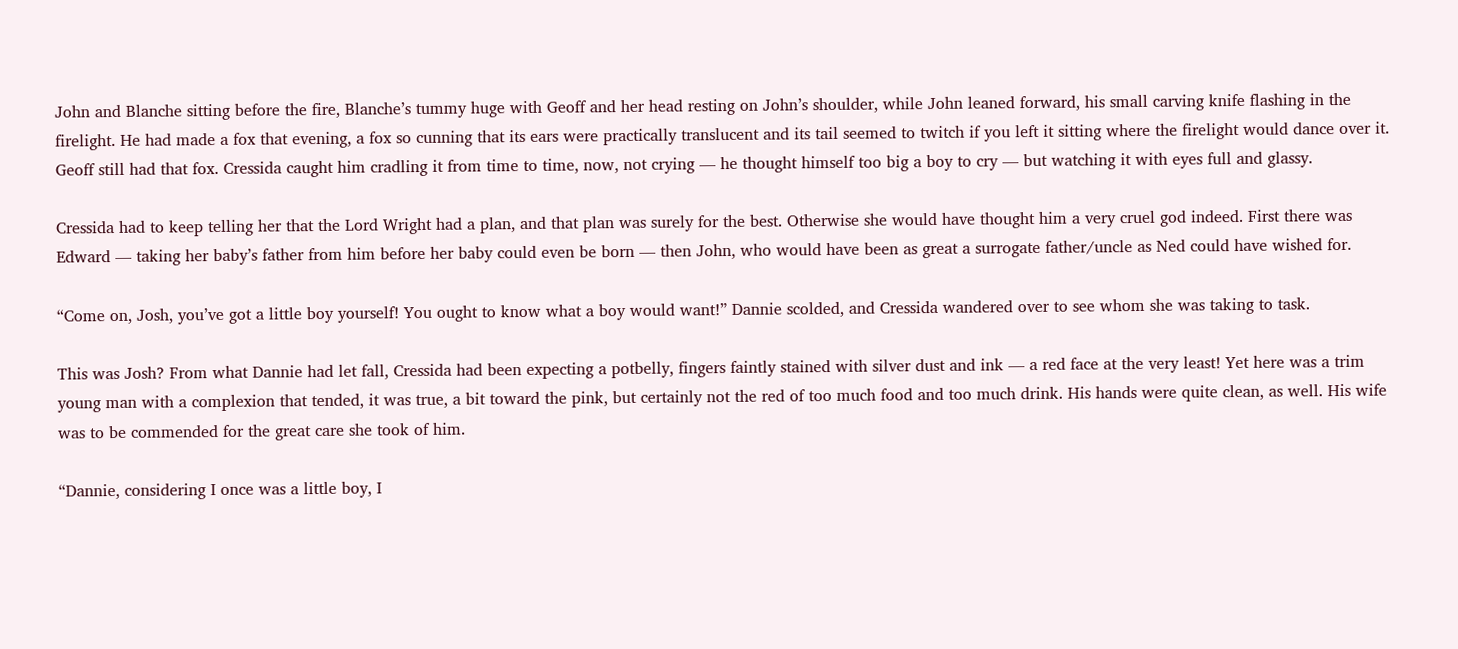John and Blanche sitting before the fire, Blanche’s tummy huge with Geoff and her head resting on John’s shoulder, while John leaned forward, his small carving knife flashing in the firelight. He had made a fox that evening, a fox so cunning that its ears were practically translucent and its tail seemed to twitch if you left it sitting where the firelight would dance over it. Geoff still had that fox. Cressida caught him cradling it from time to time, now, not crying — he thought himself too big a boy to cry — but watching it with eyes full and glassy.

Cressida had to keep telling her that the Lord Wright had a plan, and that plan was surely for the best. Otherwise she would have thought him a very cruel god indeed. First there was Edward — taking her baby’s father from him before her baby could even be born — then John, who would have been as great a surrogate father/uncle as Ned could have wished for.

“Come on, Josh, you’ve got a little boy yourself! You ought to know what a boy would want!” Dannie scolded, and Cressida wandered over to see whom she was taking to task.

This was Josh? From what Dannie had let fall, Cressida had been expecting a potbelly, fingers faintly stained with silver dust and ink — a red face at the very least! Yet here was a trim young man with a complexion that tended, it was true, a bit toward the pink, but certainly not the red of too much food and too much drink. His hands were quite clean, as well. His wife was to be commended for the great care she took of him.

“Dannie, considering I once was a little boy, I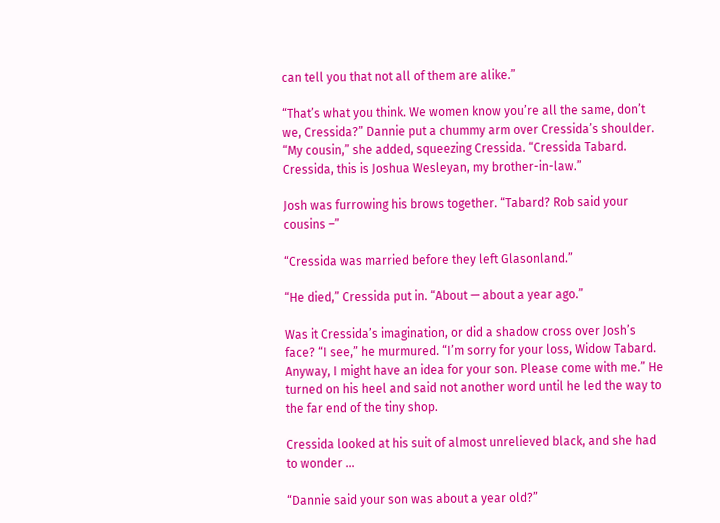can tell you that not all of them are alike.”

“That’s what you think. We women know you’re all the same, don’t we, Cressida?” Dannie put a chummy arm over Cressida’s shoulder. “My cousin,” she added, squeezing Cressida. “Cressida Tabard. Cressida, this is Joshua Wesleyan, my brother-in-law.”

Josh was furrowing his brows together. “Tabard? Rob said your cousins –”

“Cressida was married before they left Glasonland.”

“He died,” Cressida put in. “About — about a year ago.”

Was it Cressida’s imagination, or did a shadow cross over Josh’s face? “I see,” he murmured. “I’m sorry for your loss, Widow Tabard. Anyway, I might have an idea for your son. Please come with me.” He turned on his heel and said not another word until he led the way to the far end of the tiny shop.

Cressida looked at his suit of almost unrelieved black, and she had to wonder …

“Dannie said your son was about a year old?”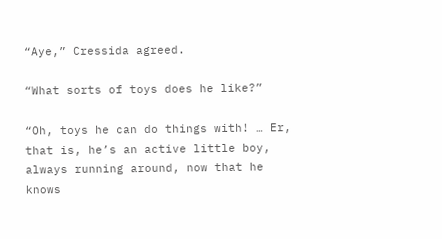“Aye,” Cressida agreed.

“What sorts of toys does he like?”

“Oh, toys he can do things with! … Er, that is, he’s an active little boy, always running around, now that he knows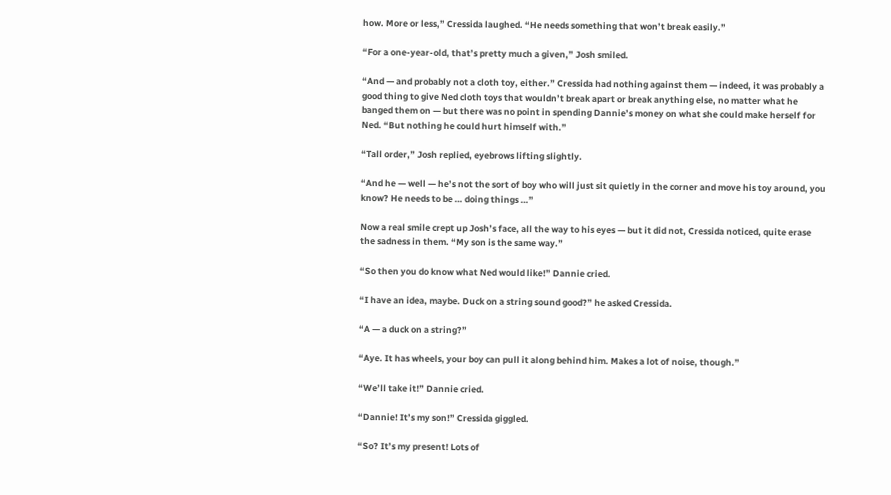how. More or less,” Cressida laughed. “He needs something that won’t break easily.”

“For a one-year-old, that’s pretty much a given,” Josh smiled.

“And — and probably not a cloth toy, either.” Cressida had nothing against them — indeed, it was probably a good thing to give Ned cloth toys that wouldn’t break apart or break anything else, no matter what he banged them on — but there was no point in spending Dannie’s money on what she could make herself for Ned. “But nothing he could hurt himself with.”

“Tall order,” Josh replied, eyebrows lifting slightly.

“And he — well — he’s not the sort of boy who will just sit quietly in the corner and move his toy around, you know? He needs to be … doing things …”

Now a real smile crept up Josh’s face, all the way to his eyes — but it did not, Cressida noticed, quite erase the sadness in them. “My son is the same way.”

“So then you do know what Ned would like!” Dannie cried.

“I have an idea, maybe. Duck on a string sound good?” he asked Cressida.

“A — a duck on a string?”

“Aye. It has wheels, your boy can pull it along behind him. Makes a lot of noise, though.”

“We’ll take it!” Dannie cried.

“Dannie! It’s my son!” Cressida giggled.

“So? It’s my present! Lots of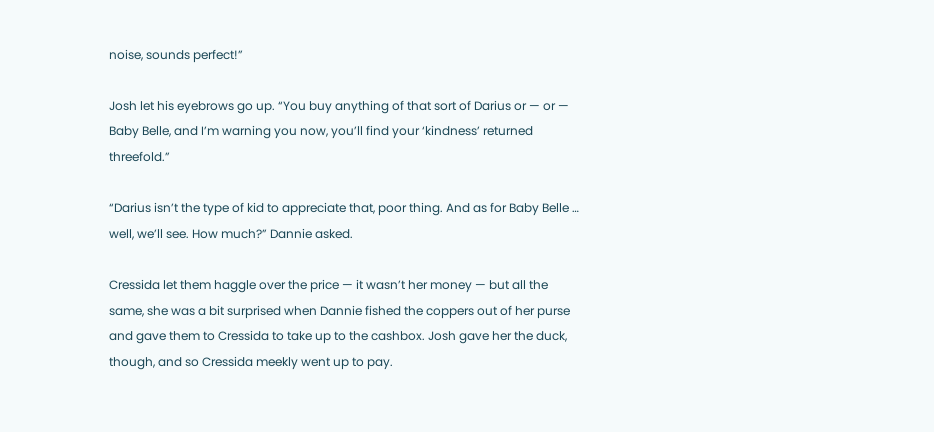noise, sounds perfect!”

Josh let his eyebrows go up. “You buy anything of that sort of Darius or — or — Baby Belle, and I’m warning you now, you’ll find your ‘kindness’ returned threefold.”

“Darius isn’t the type of kid to appreciate that, poor thing. And as for Baby Belle … well, we’ll see. How much?” Dannie asked.

Cressida let them haggle over the price — it wasn’t her money — but all the same, she was a bit surprised when Dannie fished the coppers out of her purse and gave them to Cressida to take up to the cashbox. Josh gave her the duck, though, and so Cressida meekly went up to pay.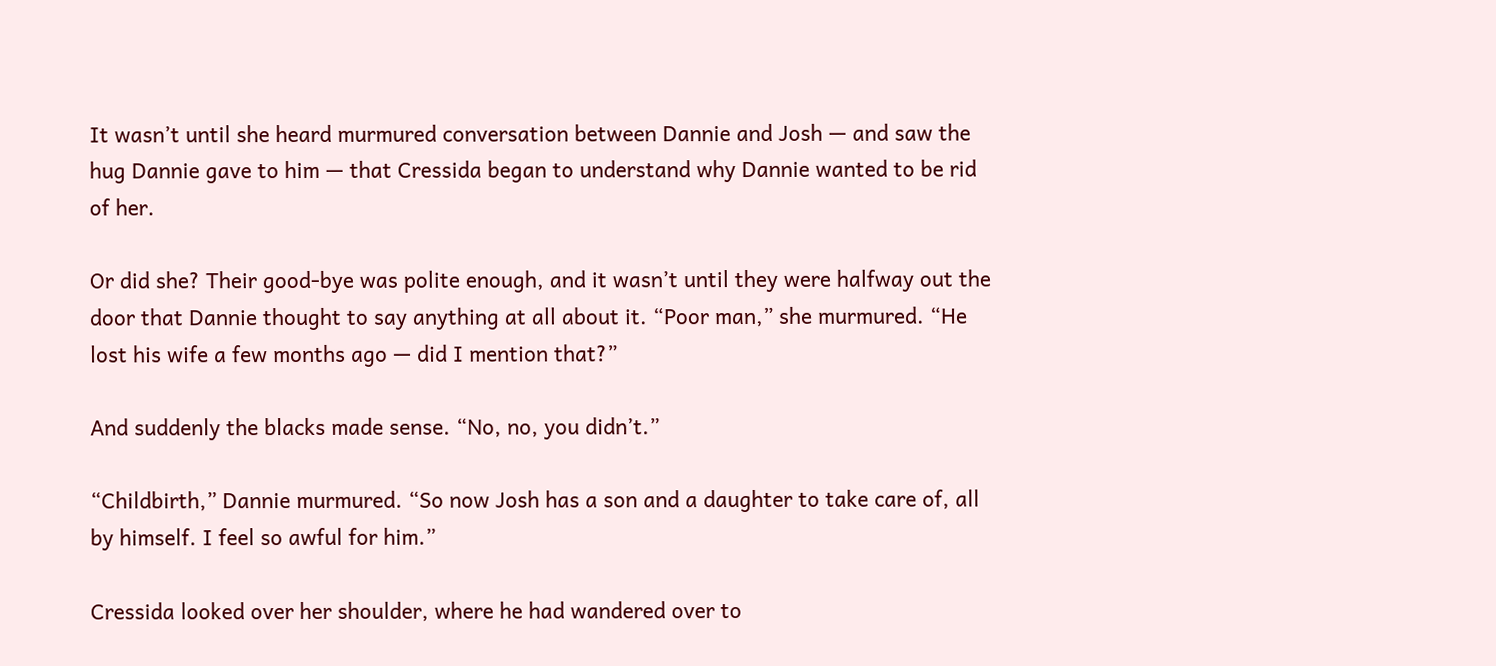It wasn’t until she heard murmured conversation between Dannie and Josh — and saw the hug Dannie gave to him — that Cressida began to understand why Dannie wanted to be rid of her.

Or did she? Their good-bye was polite enough, and it wasn’t until they were halfway out the door that Dannie thought to say anything at all about it. “Poor man,” she murmured. “He lost his wife a few months ago — did I mention that?”

And suddenly the blacks made sense. “No, no, you didn’t.”

“Childbirth,” Dannie murmured. “So now Josh has a son and a daughter to take care of, all by himself. I feel so awful for him.”

Cressida looked over her shoulder, where he had wandered over to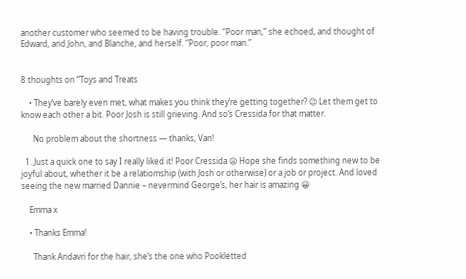another customer who seemed to be having trouble. “Poor man,” she echoed, and thought of Edward, and John, and Blanche, and herself. “Poor, poor man.”


8 thoughts on “Toys and Treats

    • They’ve barely even met, what makes you think they’re getting together? 😉 Let them get to know each other a bit. Poor Josh is still grieving. And so’s Cressida for that matter.

      No problem about the shortness — thanks, Van!

  1. Just a quick one to say I really liked it! Poor Cressida 😦 Hope she finds something new to be joyful about, whether it be a relatiomship (with Josh or otherwise) or a job or project. And loved seeing the new married Dannie – nevermind George’s, her hair is amazing 😀

    Emma x

    • Thanks Emma!

      Thank Andavri for the hair, she’s the one who Pookletted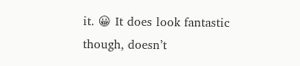it. 😀 It does look fantastic though, doesn’t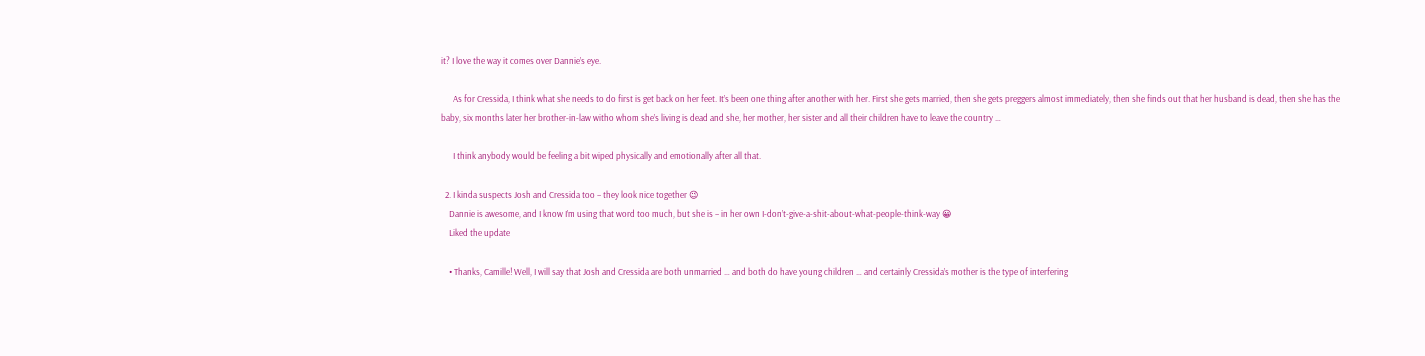it? I love the way it comes over Dannie’s eye.

      As for Cressida, I think what she needs to do first is get back on her feet. It’s been one thing after another with her. First she gets married, then she gets preggers almost immediately, then she finds out that her husband is dead, then she has the baby, six months later her brother-in-law witho whom she’s living is dead and she, her mother, her sister and all their children have to leave the country …

      I think anybody would be feeling a bit wiped physically and emotionally after all that.

  2. I kinda suspects Josh and Cressida too – they look nice together 😉
    Dannie is awesome, and I know I’m using that word too much, but she is – in her own I-don’t-give-a-shit-about-what-people-think-way 😀
    Liked the update

    • Thanks, Camille! Well, I will say that Josh and Cressida are both unmarried … and both do have young children … and certainly Cressida’s mother is the type of interfering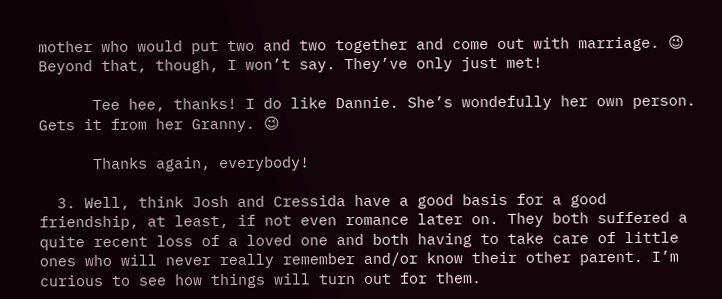mother who would put two and two together and come out with marriage. 😉 Beyond that, though, I won’t say. They’ve only just met!

      Tee hee, thanks! I do like Dannie. She’s wondefully her own person. Gets it from her Granny. 😉

      Thanks again, everybody!

  3. Well, think Josh and Cressida have a good basis for a good friendship, at least, if not even romance later on. They both suffered a quite recent loss of a loved one and both having to take care of little ones who will never really remember and/or know their other parent. I’m curious to see how things will turn out for them.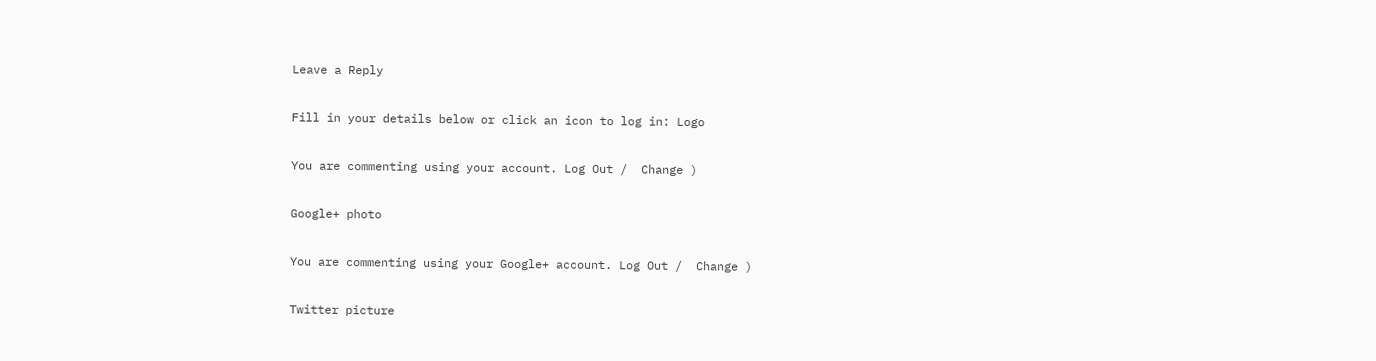Leave a Reply

Fill in your details below or click an icon to log in: Logo

You are commenting using your account. Log Out /  Change )

Google+ photo

You are commenting using your Google+ account. Log Out /  Change )

Twitter picture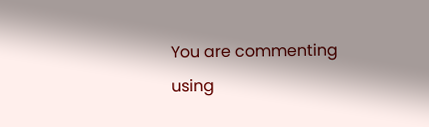You are commenting using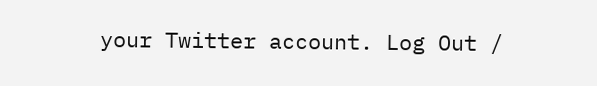your Twitter account. Log Out /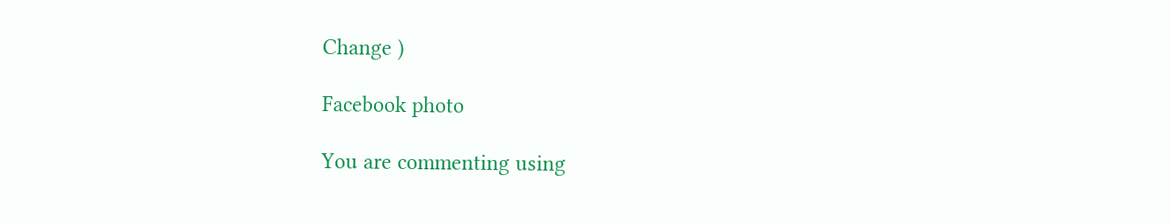Change )

Facebook photo

You are commenting using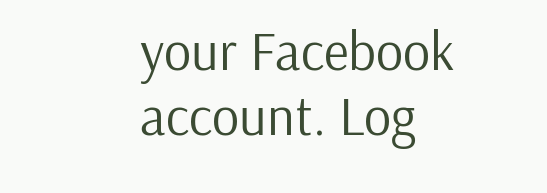your Facebook account. Log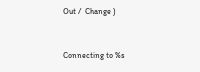Out /  Change )


Connecting to %s